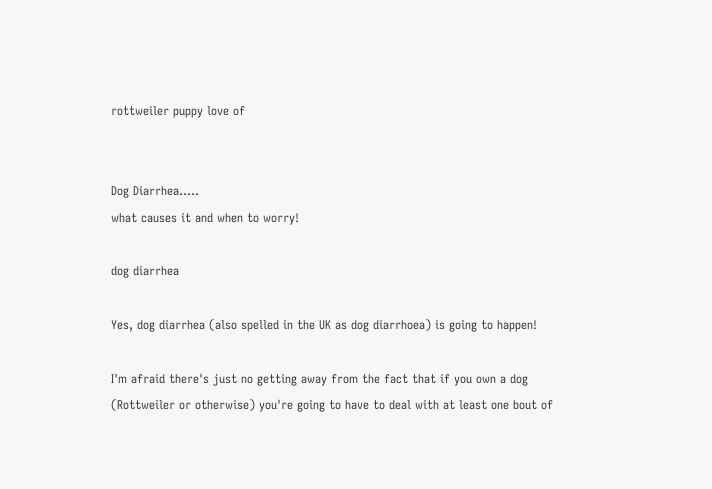rottweiler puppy love of


Dog Diarrhea.....
what causes it and when to worry!

dog diarrhea

Yes, dog diarrhea (also spelled in the UK as dog diarrhoea) is going to happen!

I'm afraid there's just no getting away from the fact that if you own a dog (Rottweiler or otherwise) you're going to have to deal with at least one bout of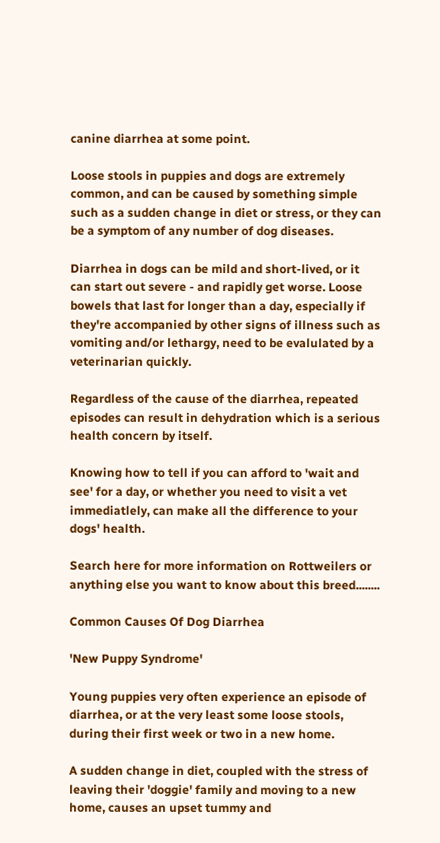canine diarrhea at some point.

Loose stools in puppies and dogs are extremely common, and can be caused by something simple such as a sudden change in diet or stress, or they can be a symptom of any number of dog diseases.

Diarrhea in dogs can be mild and short-lived, or it can start out severe - and rapidly get worse. Loose bowels that last for longer than a day, especially if they're accompanied by other signs of illness such as vomiting and/or lethargy, need to be evalulated by a veterinarian quickly.

Regardless of the cause of the diarrhea, repeated episodes can result in dehydration which is a serious health concern by itself.

Knowing how to tell if you can afford to 'wait and see' for a day, or whether you need to visit a vet immediatlely, can make all the difference to your dogs' health.

Search here for more information on Rottweilers or anything else you want to know about this breed........

Common Causes Of Dog Diarrhea

'New Puppy Syndrome'

Young puppies very often experience an episode of diarrhea, or at the very least some loose stools, during their first week or two in a new home.

A sudden change in diet, coupled with the stress of leaving their 'doggie' family and moving to a new home, causes an upset tummy and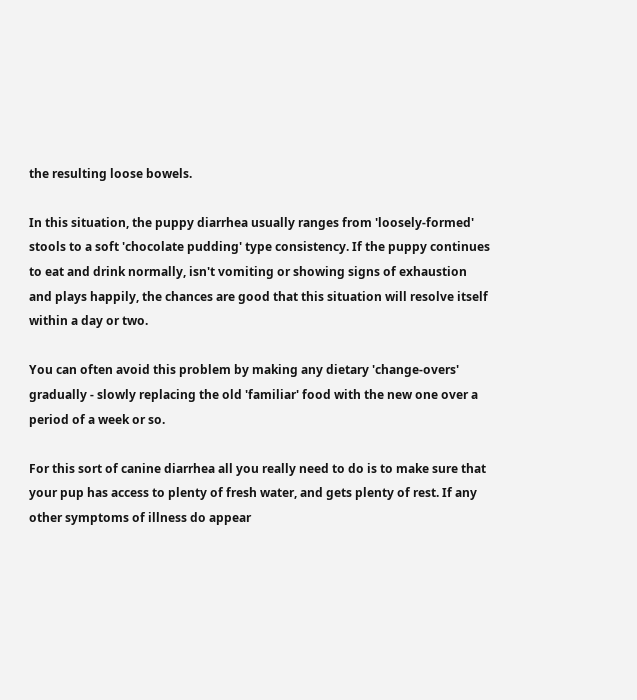the resulting loose bowels.

In this situation, the puppy diarrhea usually ranges from 'loosely-formed' stools to a soft 'chocolate pudding' type consistency. If the puppy continues to eat and drink normally, isn't vomiting or showing signs of exhaustion and plays happily, the chances are good that this situation will resolve itself within a day or two.

You can often avoid this problem by making any dietary 'change-overs' gradually - slowly replacing the old 'familiar' food with the new one over a period of a week or so.

For this sort of canine diarrhea all you really need to do is to make sure that your pup has access to plenty of fresh water, and gets plenty of rest. If any other symptoms of illness do appear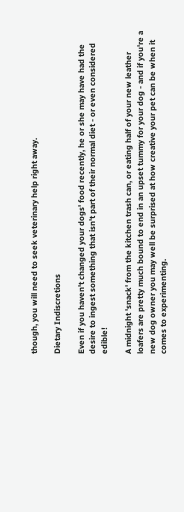though, you will need to seek veterinary help right away.

Dietary Indiscretions

Even if you haven't changed your dogs' food recently, he or she may have had the desire to ingest something that isn't part of their normal diet - or even considered edible!

A midnight 'snack' from the kitchen trash can, or eating half of your new leather loafers are pretty much bound to end in an upset tummy for your dog - and if you're a new dog owner you may well be surprised at how creative your pet can be when it comes to experimenting.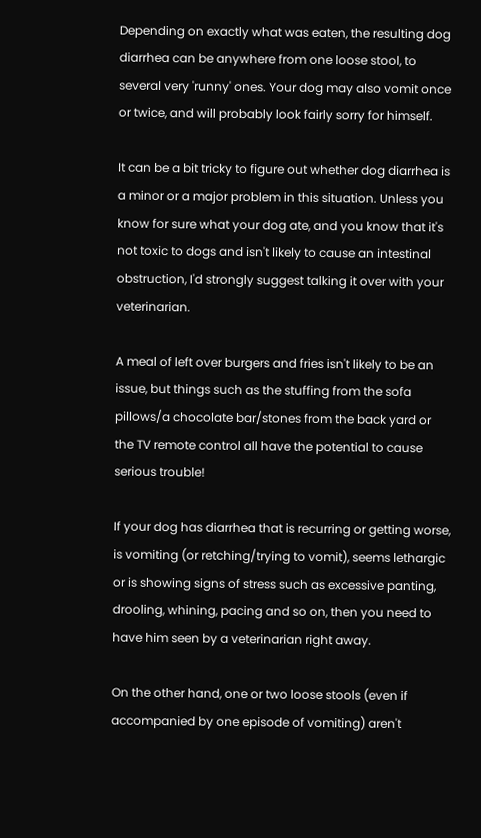Depending on exactly what was eaten, the resulting dog diarrhea can be anywhere from one loose stool, to several very 'runny' ones. Your dog may also vomit once or twice, and will probably look fairly sorry for himself.

It can be a bit tricky to figure out whether dog diarrhea is a minor or a major problem in this situation. Unless you know for sure what your dog ate, and you know that it's not toxic to dogs and isn't likely to cause an intestinal obstruction, I'd strongly suggest talking it over with your veterinarian.

A meal of left over burgers and fries isn't likely to be an issue, but things such as the stuffing from the sofa pillows/a chocolate bar/stones from the back yard or the TV remote control all have the potential to cause serious trouble!

If your dog has diarrhea that is recurring or getting worse, is vomiting (or retching/trying to vomit), seems lethargic or is showing signs of stress such as excessive panting, drooling, whining, pacing and so on, then you need to have him seen by a veterinarian right away.

On the other hand, one or two loose stools (even if accompanied by one episode of vomiting) aren't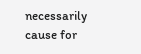necessarily cause for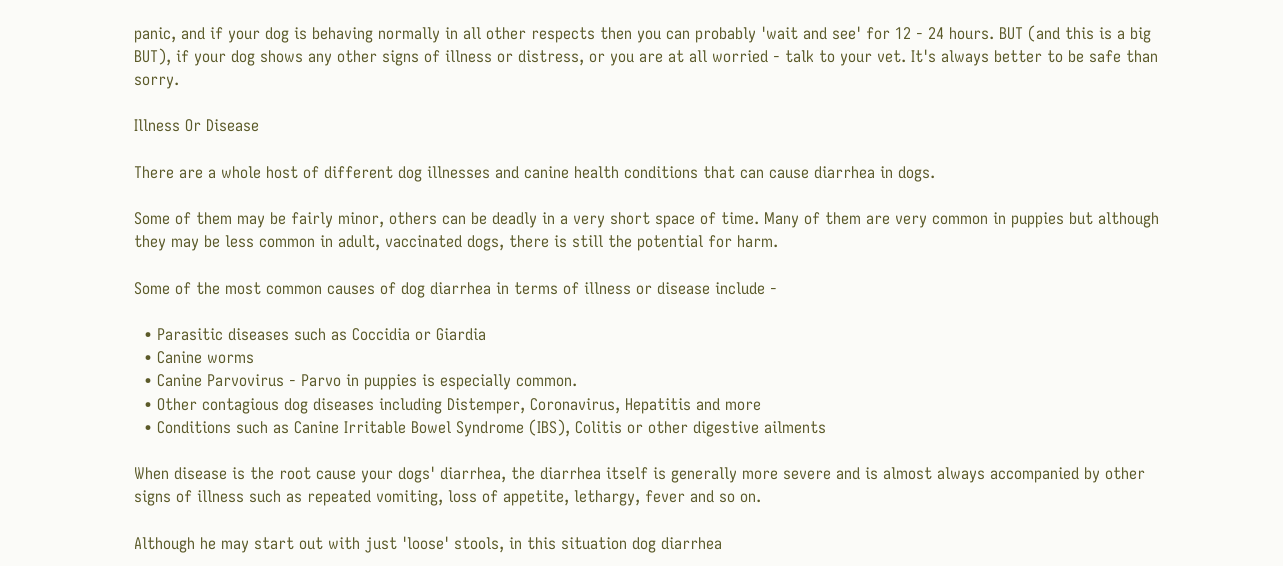panic, and if your dog is behaving normally in all other respects then you can probably 'wait and see' for 12 - 24 hours. BUT (and this is a big BUT), if your dog shows any other signs of illness or distress, or you are at all worried - talk to your vet. It's always better to be safe than sorry.

Illness Or Disease

There are a whole host of different dog illnesses and canine health conditions that can cause diarrhea in dogs.

Some of them may be fairly minor, others can be deadly in a very short space of time. Many of them are very common in puppies but although they may be less common in adult, vaccinated dogs, there is still the potential for harm.

Some of the most common causes of dog diarrhea in terms of illness or disease include -

  • Parasitic diseases such as Coccidia or Giardia
  • Canine worms
  • Canine Parvovirus - Parvo in puppies is especially common.
  • Other contagious dog diseases including Distemper, Coronavirus, Hepatitis and more
  • Conditions such as Canine Irritable Bowel Syndrome (IBS), Colitis or other digestive ailments

When disease is the root cause your dogs' diarrhea, the diarrhea itself is generally more severe and is almost always accompanied by other signs of illness such as repeated vomiting, loss of appetite, lethargy, fever and so on.

Although he may start out with just 'loose' stools, in this situation dog diarrhea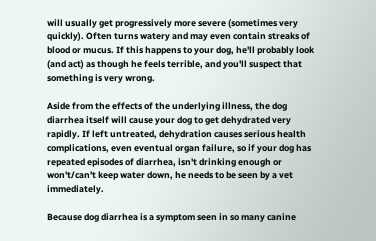will usually get progressively more severe (sometimes very quickly). Often turns watery and may even contain streaks of blood or mucus. If this happens to your dog, he'll probably look (and act) as though he feels terrible, and you'll suspect that something is very wrong.

Aside from the effects of the underlying illness, the dog diarrhea itself will cause your dog to get dehydrated very rapidly. If left untreated, dehydration causes serious health complications, even eventual organ failure, so if your dog has repeated episodes of diarrhea, isn't drinking enough or won't/can't keep water down, he needs to be seen by a vet immediately.

Because dog diarrhea is a symptom seen in so many canine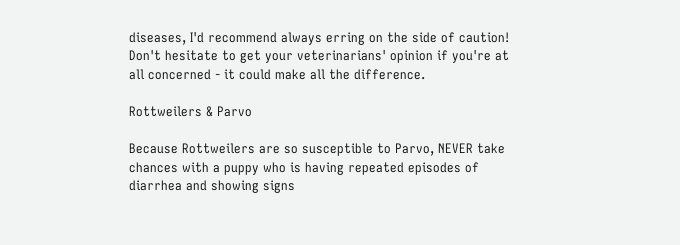diseases, I'd recommend always erring on the side of caution! Don't hesitate to get your veterinarians' opinion if you're at all concerned - it could make all the difference.

Rottweilers & Parvo

Because Rottweilers are so susceptible to Parvo, NEVER take chances with a puppy who is having repeated episodes of diarrhea and showing signs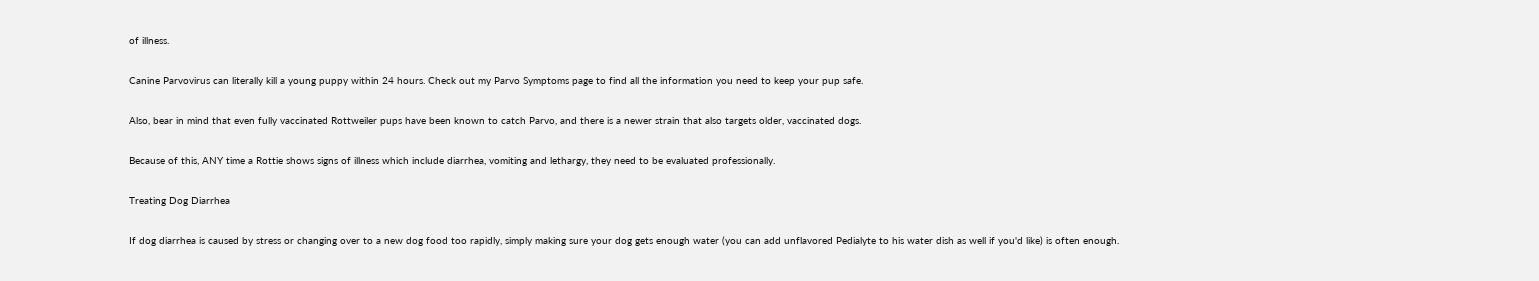of illness.

Canine Parvovirus can literally kill a young puppy within 24 hours. Check out my Parvo Symptoms page to find all the information you need to keep your pup safe.

Also, bear in mind that even fully vaccinated Rottweiler pups have been known to catch Parvo, and there is a newer strain that also targets older, vaccinated dogs.

Because of this, ANY time a Rottie shows signs of illness which include diarrhea, vomiting and lethargy, they need to be evaluated professionally.

Treating Dog Diarrhea

If dog diarrhea is caused by stress or changing over to a new dog food too rapidly, simply making sure your dog gets enough water (you can add unflavored Pedialyte to his water dish as well if you'd like) is often enough.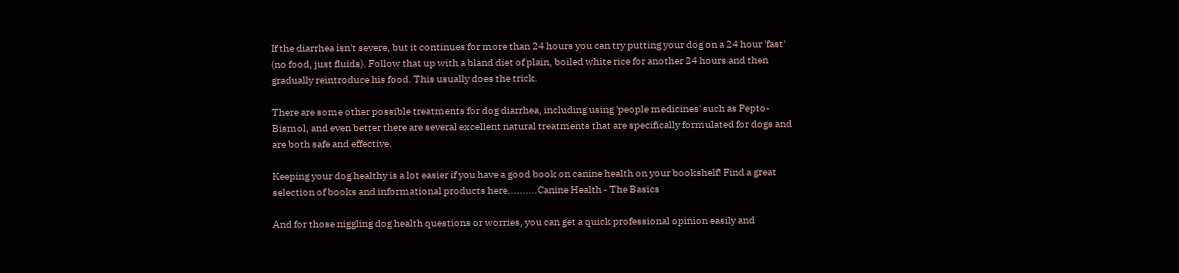If the diarrhea isn't severe, but it continues for more than 24 hours you can try putting your dog on a 24 hour 'fast' (no food, just fluids). Follow that up with a bland diet of plain, boiled white rice for another 24 hours and then gradually reintroduce his food. This usually does the trick.

There are some other possible treatments for dog diarrhea, including using 'people medicines' such as Pepto-Bismol, and even better there are several excellent natural treatments that are specifically formulated for dogs and are both safe and effective.

Keeping your dog healthy is a lot easier if you have a good book on canine health on your bookshelf! Find a great selection of books and informational products here..........Canine Health - The Basics

And for those niggling dog health questions or worries, you can get a quick professional opinion easily and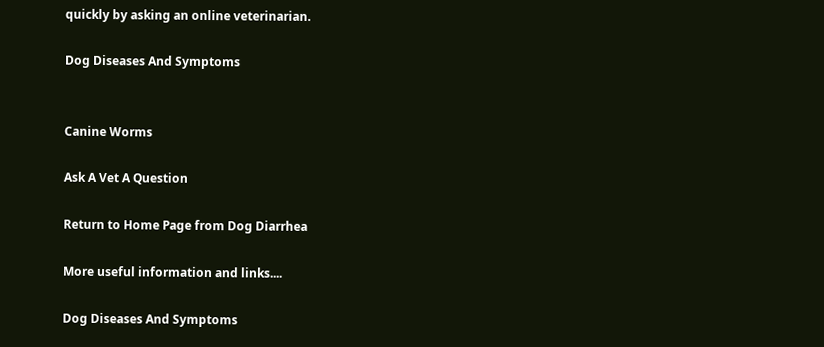quickly by asking an online veterinarian.

Dog Diseases And Symptoms


Canine Worms

Ask A Vet A Question

Return to Home Page from Dog Diarrhea

More useful information and links....

Dog Diseases And Symptoms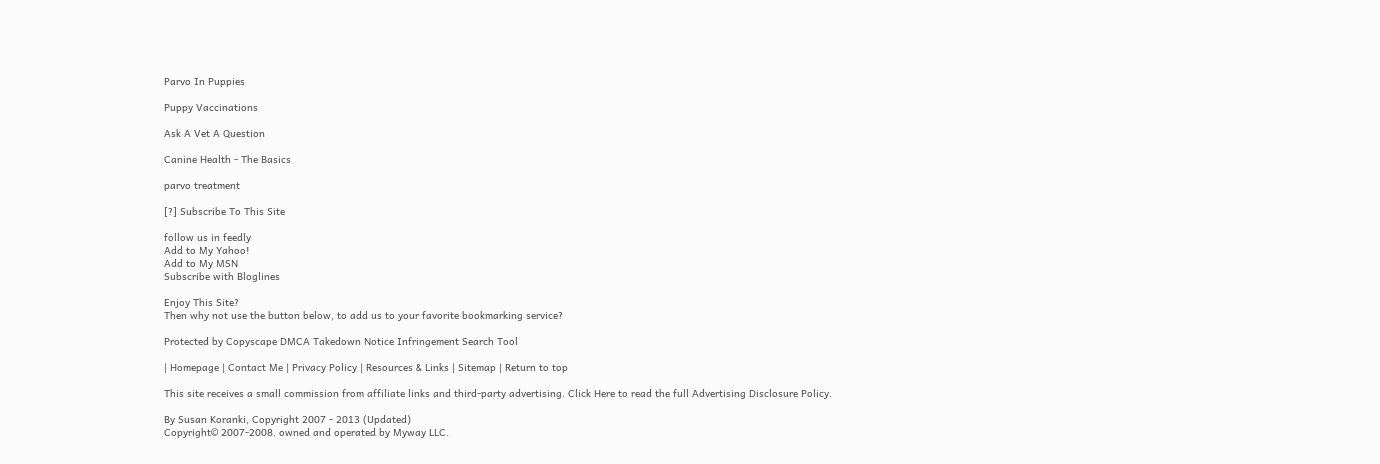Parvo In Puppies

Puppy Vaccinations

Ask A Vet A Question

Canine Health - The Basics

parvo treatment

[?] Subscribe To This Site

follow us in feedly
Add to My Yahoo!
Add to My MSN
Subscribe with Bloglines

Enjoy This Site?
Then why not use the button below, to add us to your favorite bookmarking service?

Protected by Copyscape DMCA Takedown Notice Infringement Search Tool

| Homepage | Contact Me | Privacy Policy | Resources & Links | Sitemap | Return to top

This site receives a small commission from affiliate links and third-party advertising. Click Here to read the full Advertising Disclosure Policy.

By Susan Koranki, Copyright 2007 - 2013 (Updated)
Copyright© 2007-2008. owned and operated by Myway LLC.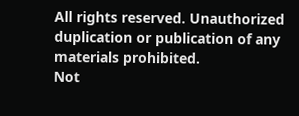All rights reserved. Unauthorized duplication or publication of any materials prohibited.
Not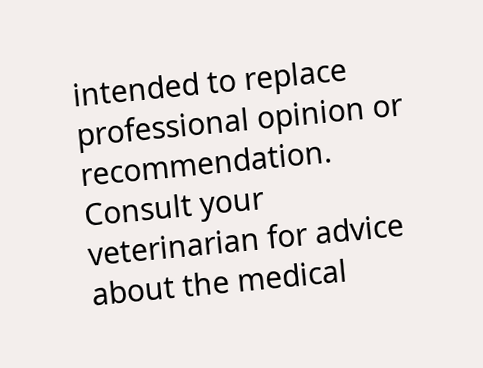intended to replace professional opinion or recommendation. Consult your veterinarian for advice about the medical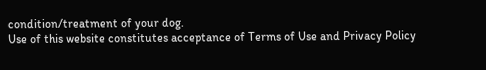condition/treatment of your dog.
Use of this website constitutes acceptance of Terms of Use and Privacy Policy